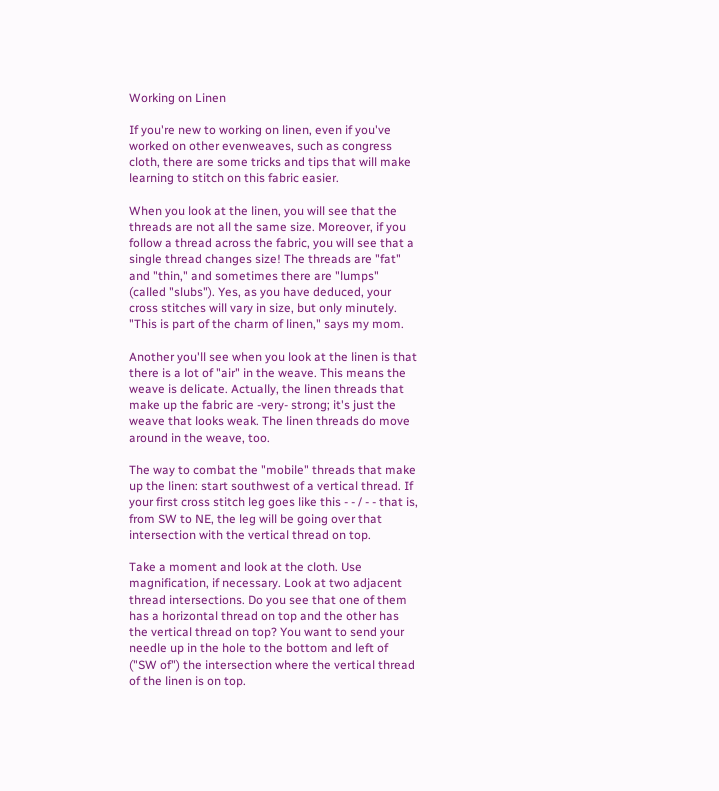Working on Linen

If you're new to working on linen, even if you've worked on other evenweaves, such as congress cloth, there are some tricks and tips that will make learning to stitch on this fabric easier.

When you look at the linen, you will see that the threads are not all the same size. Moreover, if you follow a thread across the fabric, you will see that a single thread changes size! The threads are "fat" and "thin," and sometimes there are "lumps" (called "slubs"). Yes, as you have deduced, your cross stitches will vary in size, but only minutely. "This is part of the charm of linen," says my mom.

Another you'll see when you look at the linen is that there is a lot of "air" in the weave. This means the weave is delicate. Actually, the linen threads that make up the fabric are -very- strong; it's just the weave that looks weak. The linen threads do move around in the weave, too.

The way to combat the "mobile" threads that make up the linen: start southwest of a vertical thread. If your first cross stitch leg goes like this - - / - - that is, from SW to NE, the leg will be going over that intersection with the vertical thread on top.

Take a moment and look at the cloth. Use magnification, if necessary. Look at two adjacent thread intersections. Do you see that one of them has a horizontal thread on top and the other has the vertical thread on top? You want to send your needle up in the hole to the bottom and left of ("SW of") the intersection where the vertical thread of the linen is on top.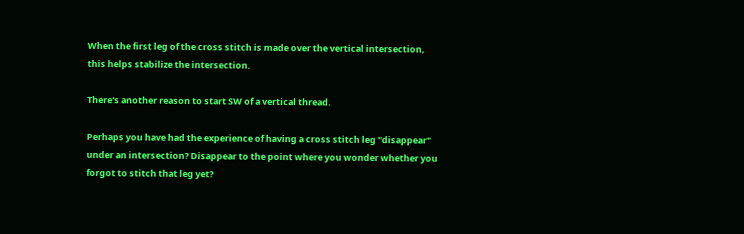When the first leg of the cross stitch is made over the vertical intersection, this helps stabilize the intersection.

There's another reason to start SW of a vertical thread.

Perhaps you have had the experience of having a cross stitch leg "disappear" under an intersection? Disappear to the point where you wonder whether you forgot to stitch that leg yet?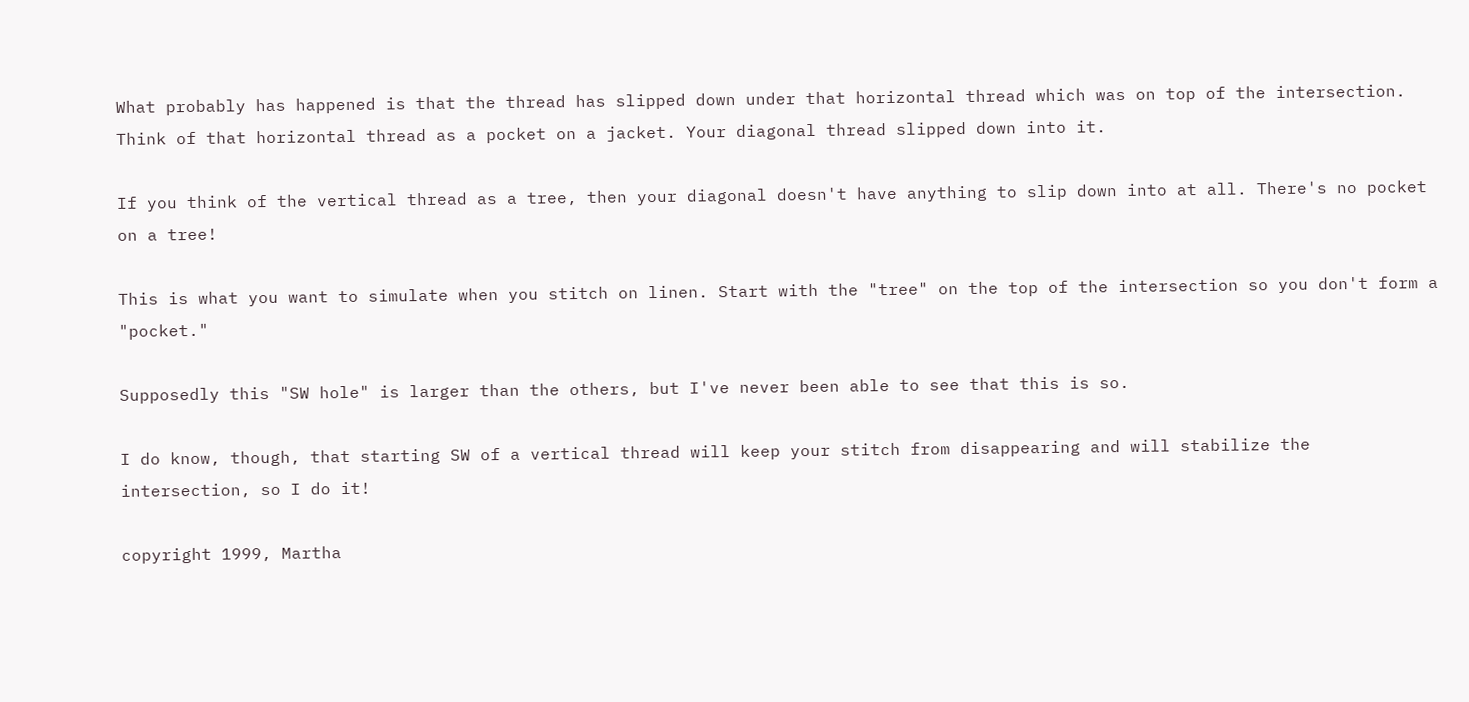What probably has happened is that the thread has slipped down under that horizontal thread which was on top of the intersection. Think of that horizontal thread as a pocket on a jacket. Your diagonal thread slipped down into it.

If you think of the vertical thread as a tree, then your diagonal doesn't have anything to slip down into at all. There's no pocket on a tree!

This is what you want to simulate when you stitch on linen. Start with the "tree" on the top of the intersection so you don't form a "pocket."

Supposedly this "SW hole" is larger than the others, but I've never been able to see that this is so.

I do know, though, that starting SW of a vertical thread will keep your stitch from disappearing and will stabilize the intersection, so I do it!

copyright 1999, Martha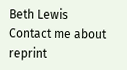Beth Lewis
Contact me about reprint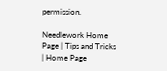permission.

Needlework Home Page | Tips and Tricks | Home Page